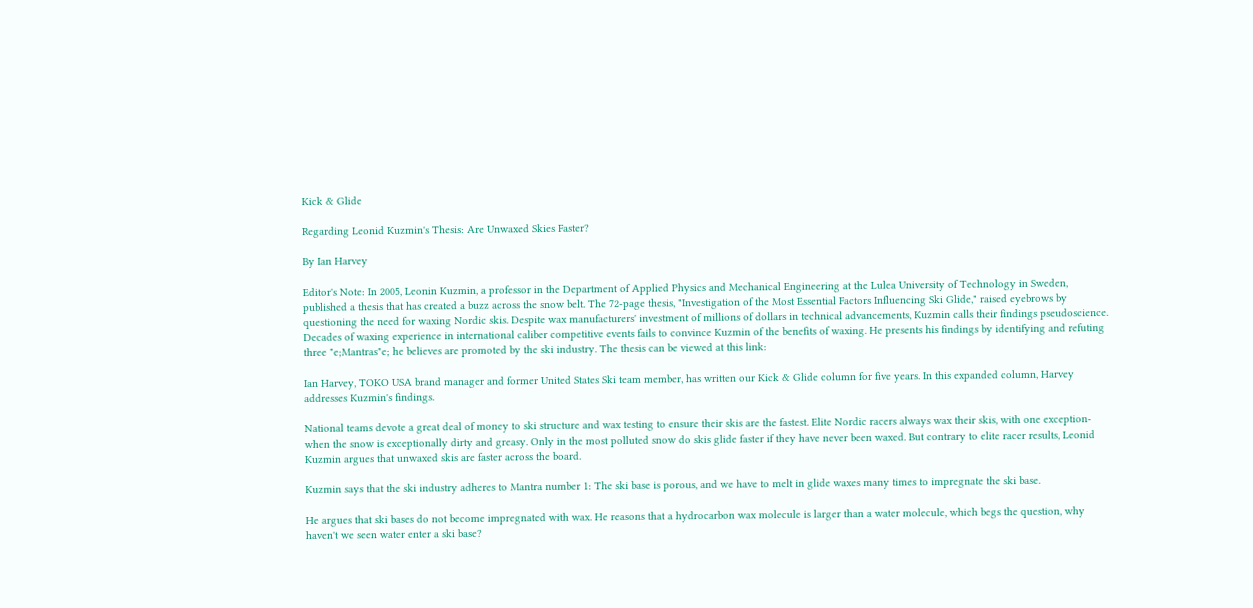Kick & Glide

Regarding Leonid Kuzmin's Thesis: Are Unwaxed Skies Faster?

By Ian Harvey

Editor's Note: In 2005, Leonin Kuzmin, a professor in the Department of Applied Physics and Mechanical Engineering at the Lulea University of Technology in Sweden, published a thesis that has created a buzz across the snow belt. The 72-page thesis, "Investigation of the Most Essential Factors Influencing Ski Glide," raised eyebrows by questioning the need for waxing Nordic skis. Despite wax manufacturers' investment of millions of dollars in technical advancements, Kuzmin calls their findings pseudoscience. Decades of waxing experience in international caliber competitive events fails to convince Kuzmin of the benefits of waxing. He presents his findings by identifying and refuting three "e;Mantras"e; he believes are promoted by the ski industry. The thesis can be viewed at this link:

Ian Harvey, TOKO USA brand manager and former United States Ski team member, has written our Kick & Glide column for five years. In this expanded column, Harvey addresses Kuzmin's findings.

National teams devote a great deal of money to ski structure and wax testing to ensure their skis are the fastest. Elite Nordic racers always wax their skis, with one exception-when the snow is exceptionally dirty and greasy. Only in the most polluted snow do skis glide faster if they have never been waxed. But contrary to elite racer results, Leonid Kuzmin argues that unwaxed skis are faster across the board.

Kuzmin says that the ski industry adheres to Mantra number 1: The ski base is porous, and we have to melt in glide waxes many times to impregnate the ski base.

He argues that ski bases do not become impregnated with wax. He reasons that a hydrocarbon wax molecule is larger than a water molecule, which begs the question, why haven't we seen water enter a ski base?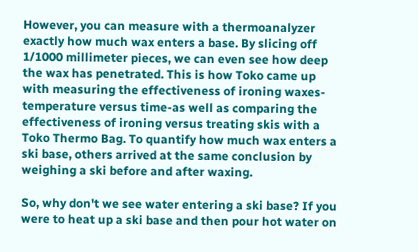However, you can measure with a thermoanalyzer exactly how much wax enters a base. By slicing off 1/1000 millimeter pieces, we can even see how deep the wax has penetrated. This is how Toko came up with measuring the effectiveness of ironing waxes-temperature versus time-as well as comparing the effectiveness of ironing versus treating skis with a Toko Thermo Bag. To quantify how much wax enters a ski base, others arrived at the same conclusion by weighing a ski before and after waxing.

So, why don't we see water entering a ski base? If you were to heat up a ski base and then pour hot water on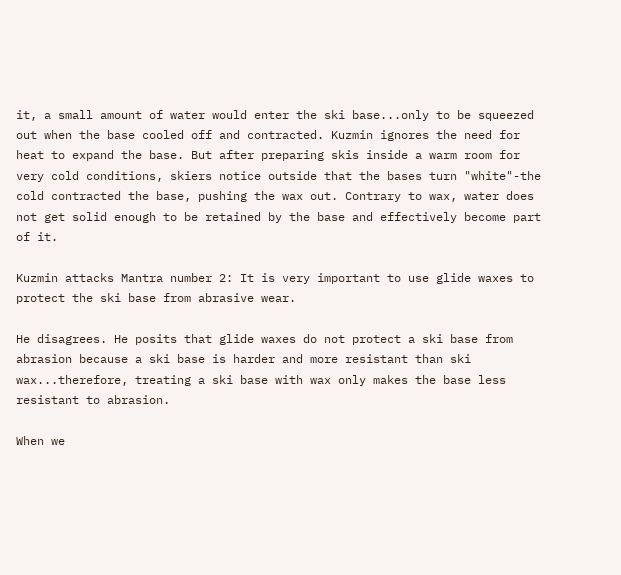it, a small amount of water would enter the ski base...only to be squeezed out when the base cooled off and contracted. Kuzmin ignores the need for heat to expand the base. But after preparing skis inside a warm room for very cold conditions, skiers notice outside that the bases turn "white"-the cold contracted the base, pushing the wax out. Contrary to wax, water does not get solid enough to be retained by the base and effectively become part of it.

Kuzmin attacks Mantra number 2: It is very important to use glide waxes to protect the ski base from abrasive wear.

He disagrees. He posits that glide waxes do not protect a ski base from abrasion because a ski base is harder and more resistant than ski wax...therefore, treating a ski base with wax only makes the base less resistant to abrasion.

When we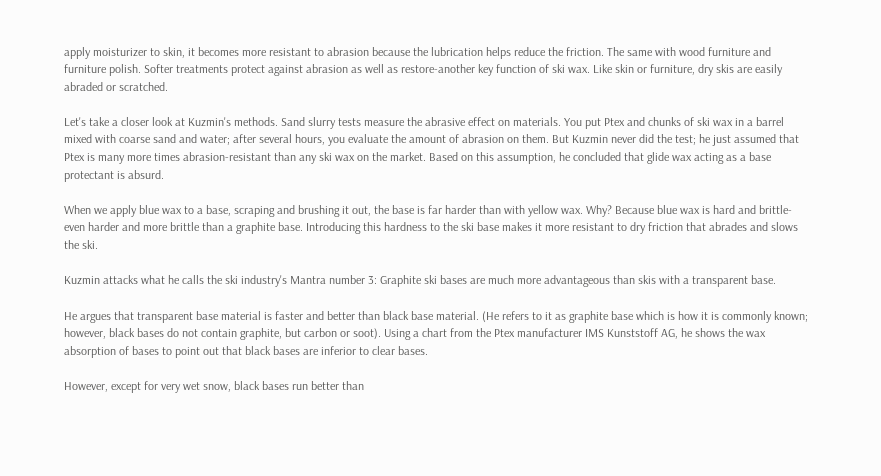apply moisturizer to skin, it becomes more resistant to abrasion because the lubrication helps reduce the friction. The same with wood furniture and furniture polish. Softer treatments protect against abrasion as well as restore-another key function of ski wax. Like skin or furniture, dry skis are easily abraded or scratched.

Let's take a closer look at Kuzmin's methods. Sand slurry tests measure the abrasive effect on materials. You put Ptex and chunks of ski wax in a barrel mixed with coarse sand and water; after several hours, you evaluate the amount of abrasion on them. But Kuzmin never did the test; he just assumed that Ptex is many more times abrasion-resistant than any ski wax on the market. Based on this assumption, he concluded that glide wax acting as a base protectant is absurd.

When we apply blue wax to a base, scraping and brushing it out, the base is far harder than with yellow wax. Why? Because blue wax is hard and brittle-even harder and more brittle than a graphite base. Introducing this hardness to the ski base makes it more resistant to dry friction that abrades and slows the ski.

Kuzmin attacks what he calls the ski industry's Mantra number 3: Graphite ski bases are much more advantageous than skis with a transparent base.

He argues that transparent base material is faster and better than black base material. (He refers to it as graphite base which is how it is commonly known; however, black bases do not contain graphite, but carbon or soot). Using a chart from the Ptex manufacturer IMS Kunststoff AG, he shows the wax absorption of bases to point out that black bases are inferior to clear bases.

However, except for very wet snow, black bases run better than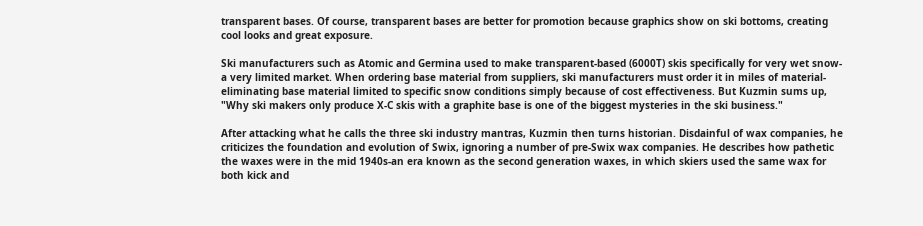transparent bases. Of course, transparent bases are better for promotion because graphics show on ski bottoms, creating cool looks and great exposure.

Ski manufacturers such as Atomic and Germina used to make transparent-based (6000T) skis specifically for very wet snow-a very limited market. When ordering base material from suppliers, ski manufacturers must order it in miles of material-eliminating base material limited to specific snow conditions simply because of cost effectiveness. But Kuzmin sums up, "Why ski makers only produce X-C skis with a graphite base is one of the biggest mysteries in the ski business."

After attacking what he calls the three ski industry mantras, Kuzmin then turns historian. Disdainful of wax companies, he criticizes the foundation and evolution of Swix, ignoring a number of pre-Swix wax companies. He describes how pathetic the waxes were in the mid 1940s-an era known as the second generation waxes, in which skiers used the same wax for both kick and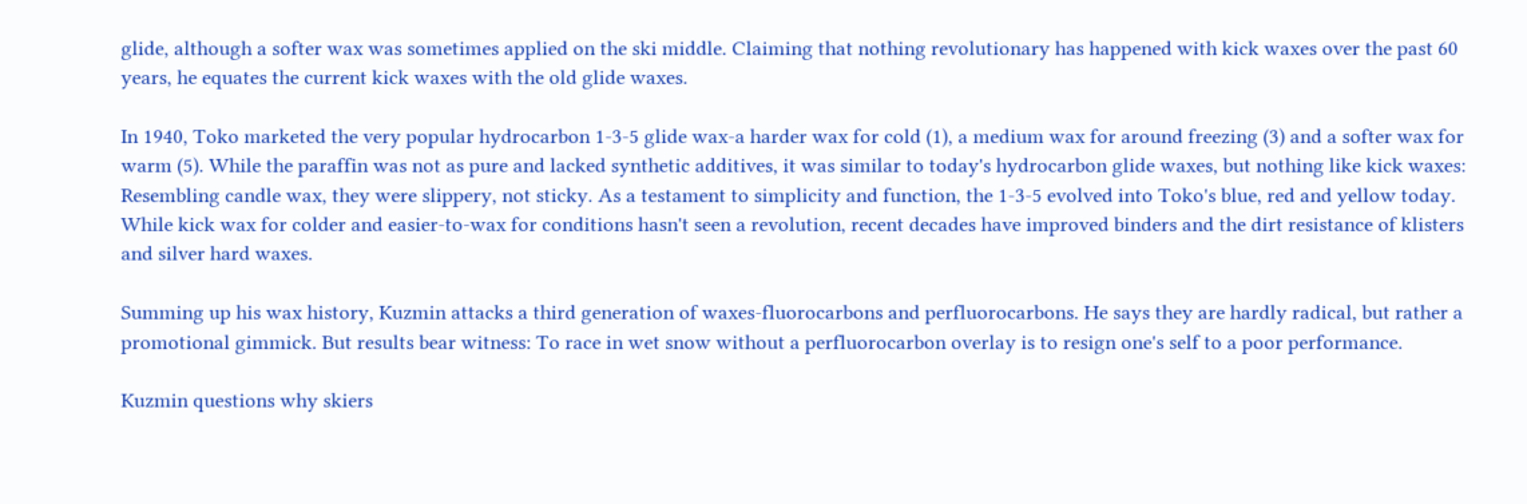glide, although a softer wax was sometimes applied on the ski middle. Claiming that nothing revolutionary has happened with kick waxes over the past 60 years, he equates the current kick waxes with the old glide waxes.

In 1940, Toko marketed the very popular hydrocarbon 1-3-5 glide wax-a harder wax for cold (1), a medium wax for around freezing (3) and a softer wax for warm (5). While the paraffin was not as pure and lacked synthetic additives, it was similar to today's hydrocarbon glide waxes, but nothing like kick waxes: Resembling candle wax, they were slippery, not sticky. As a testament to simplicity and function, the 1-3-5 evolved into Toko's blue, red and yellow today. While kick wax for colder and easier-to-wax for conditions hasn't seen a revolution, recent decades have improved binders and the dirt resistance of klisters and silver hard waxes.

Summing up his wax history, Kuzmin attacks a third generation of waxes-fluorocarbons and perfluorocarbons. He says they are hardly radical, but rather a promotional gimmick. But results bear witness: To race in wet snow without a perfluorocarbon overlay is to resign one's self to a poor performance.

Kuzmin questions why skiers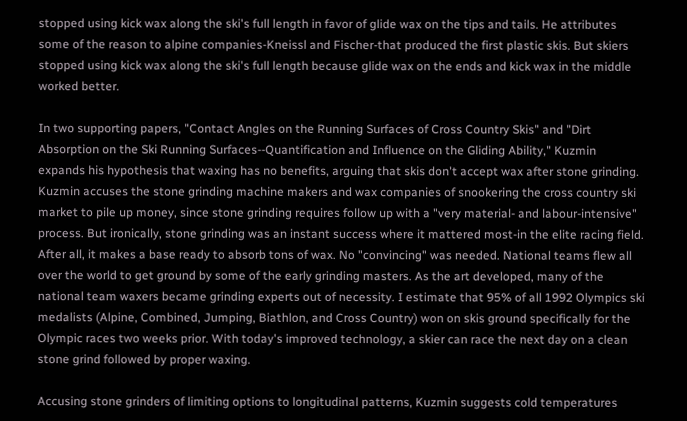stopped using kick wax along the ski's full length in favor of glide wax on the tips and tails. He attributes some of the reason to alpine companies-Kneissl and Fischer-that produced the first plastic skis. But skiers stopped using kick wax along the ski's full length because glide wax on the ends and kick wax in the middle worked better.

In two supporting papers, "Contact Angles on the Running Surfaces of Cross Country Skis" and "Dirt Absorption on the Ski Running Surfaces--Quantification and Influence on the Gliding Ability," Kuzmin expands his hypothesis that waxing has no benefits, arguing that skis don't accept wax after stone grinding. Kuzmin accuses the stone grinding machine makers and wax companies of snookering the cross country ski market to pile up money, since stone grinding requires follow up with a "very material- and labour-intensive" process. But ironically, stone grinding was an instant success where it mattered most-in the elite racing field. After all, it makes a base ready to absorb tons of wax. No "convincing" was needed. National teams flew all over the world to get ground by some of the early grinding masters. As the art developed, many of the national team waxers became grinding experts out of necessity. I estimate that 95% of all 1992 Olympics ski medalists (Alpine, Combined, Jumping, Biathlon, and Cross Country) won on skis ground specifically for the Olympic races two weeks prior. With today's improved technology, a skier can race the next day on a clean stone grind followed by proper waxing.

Accusing stone grinders of limiting options to longitudinal patterns, Kuzmin suggests cold temperatures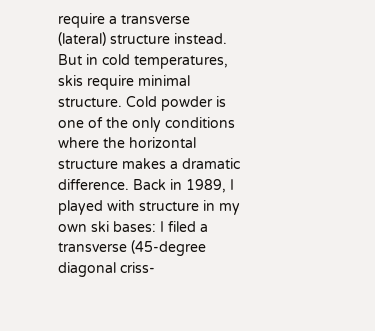require a transverse (lateral) structure instead. But in cold temperatures, skis require minimal structure. Cold powder is one of the only conditions where the horizontal structure makes a dramatic difference. Back in 1989, I played with structure in my own ski bases: I filed a transverse (45-degree diagonal criss-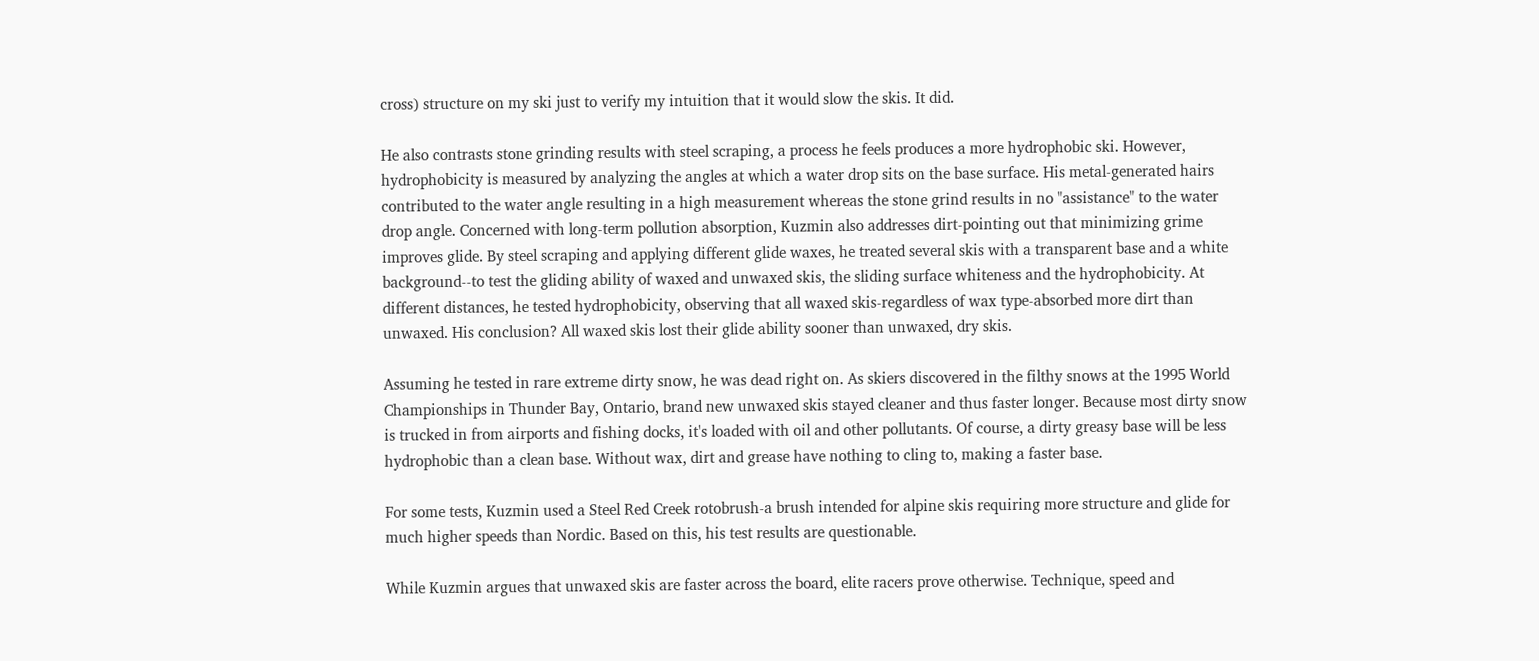cross) structure on my ski just to verify my intuition that it would slow the skis. It did.

He also contrasts stone grinding results with steel scraping, a process he feels produces a more hydrophobic ski. However, hydrophobicity is measured by analyzing the angles at which a water drop sits on the base surface. His metal-generated hairs contributed to the water angle resulting in a high measurement whereas the stone grind results in no "assistance" to the water drop angle. Concerned with long-term pollution absorption, Kuzmin also addresses dirt-pointing out that minimizing grime improves glide. By steel scraping and applying different glide waxes, he treated several skis with a transparent base and a white background--to test the gliding ability of waxed and unwaxed skis, the sliding surface whiteness and the hydrophobicity. At different distances, he tested hydrophobicity, observing that all waxed skis-regardless of wax type-absorbed more dirt than unwaxed. His conclusion? All waxed skis lost their glide ability sooner than unwaxed, dry skis.

Assuming he tested in rare extreme dirty snow, he was dead right on. As skiers discovered in the filthy snows at the 1995 World Championships in Thunder Bay, Ontario, brand new unwaxed skis stayed cleaner and thus faster longer. Because most dirty snow is trucked in from airports and fishing docks, it's loaded with oil and other pollutants. Of course, a dirty greasy base will be less hydrophobic than a clean base. Without wax, dirt and grease have nothing to cling to, making a faster base.

For some tests, Kuzmin used a Steel Red Creek rotobrush-a brush intended for alpine skis requiring more structure and glide for much higher speeds than Nordic. Based on this, his test results are questionable.

While Kuzmin argues that unwaxed skis are faster across the board, elite racers prove otherwise. Technique, speed and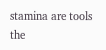stamina are tools the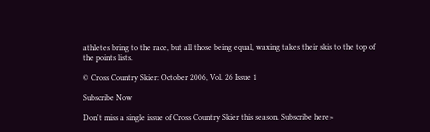athletes bring to the race, but all those being equal, waxing takes their skis to the top of the points lists.

© Cross Country Skier: October 2006, Vol. 26 Issue 1

Subscribe Now

Don't miss a single issue of Cross Country Skier this season. Subscribe here>